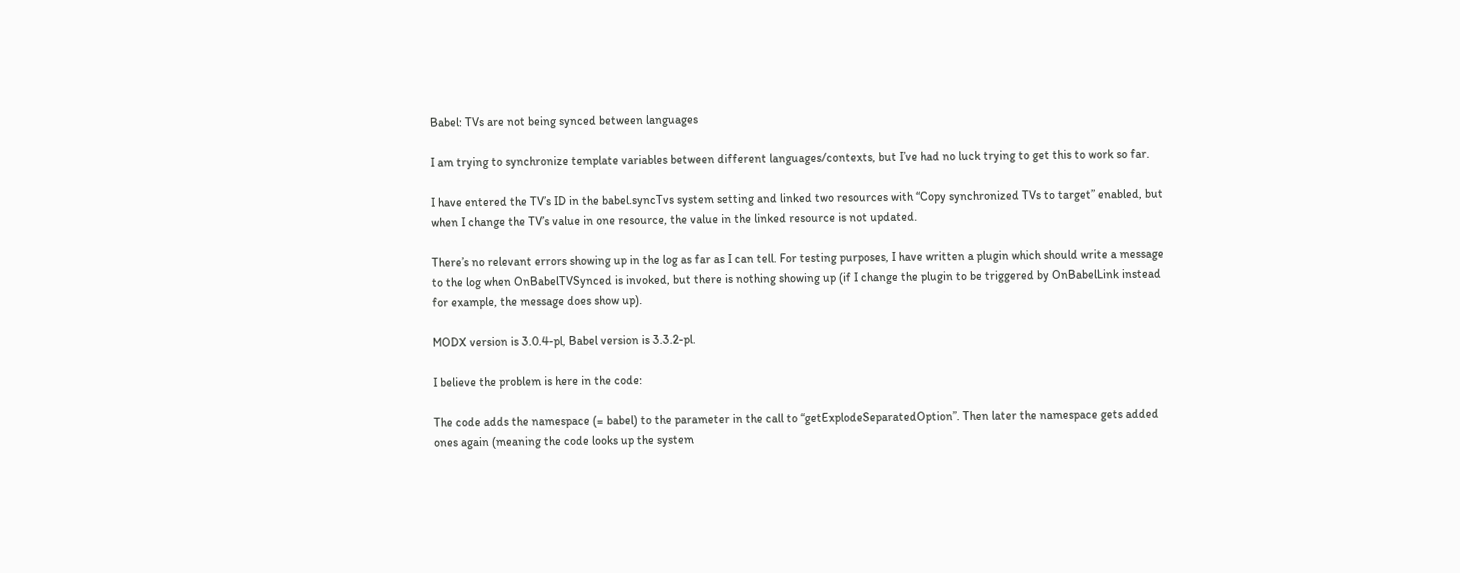Babel: TVs are not being synced between languages

I am trying to synchronize template variables between different languages/contexts, but I’ve had no luck trying to get this to work so far.

I have entered the TV’s ID in the babel.syncTvs system setting and linked two resources with “Copy synchronized TVs to target” enabled, but when I change the TV’s value in one resource, the value in the linked resource is not updated.

There’s no relevant errors showing up in the log as far as I can tell. For testing purposes, I have written a plugin which should write a message to the log when OnBabelTVSynced is invoked, but there is nothing showing up (if I change the plugin to be triggered by OnBabelLink instead for example, the message does show up).

MODX version is 3.0.4-pl, Babel version is 3.3.2-pl.

I believe the problem is here in the code:

The code adds the namespace (= babel) to the parameter in the call to “getExplodeSeparatedOption”. Then later the namespace gets added ones again (meaning the code looks up the system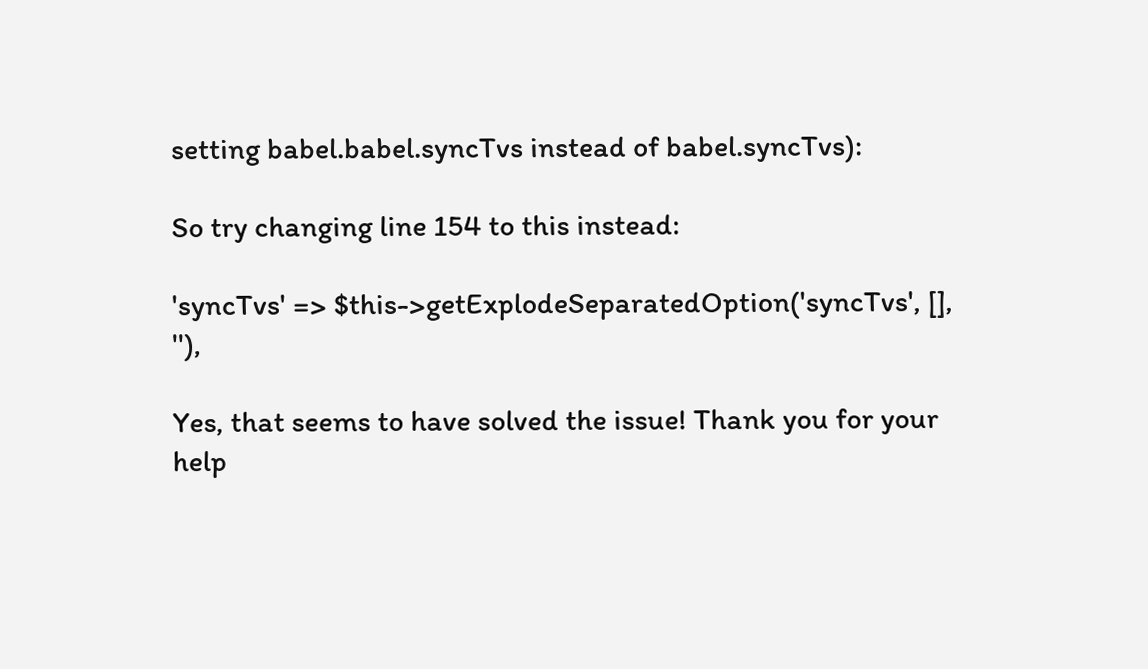setting babel.babel.syncTvs instead of babel.syncTvs):

So try changing line 154 to this instead:

'syncTvs' => $this->getExplodeSeparatedOption('syncTvs', [], ''),

Yes, that seems to have solved the issue! Thank you for your help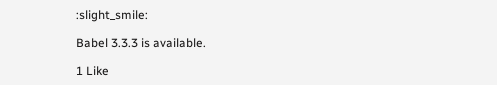:slight_smile:

Babel 3.3.3 is available.

1 Like